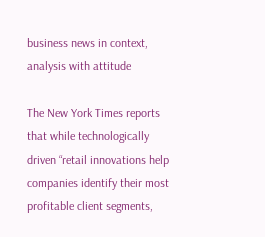business news in context, analysis with attitude

The New York Times reports that while technologically driven “retail innovations help companies identify their most profitable client segments,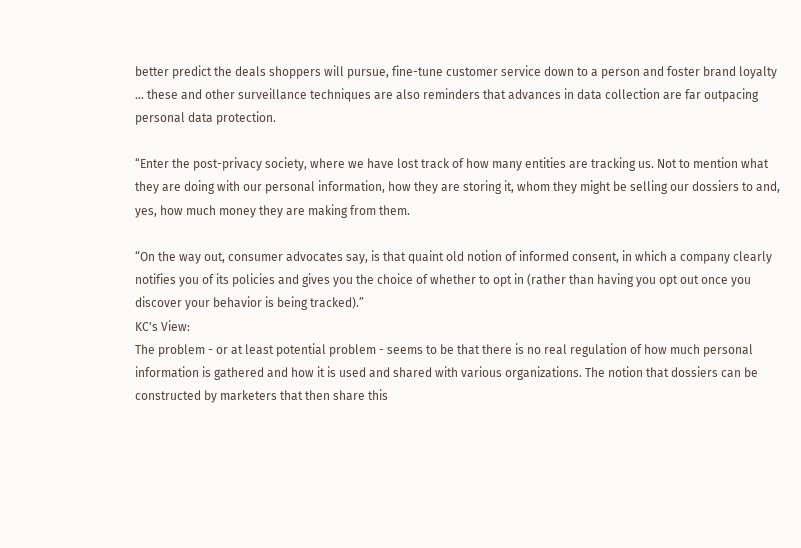better predict the deals shoppers will pursue, fine-tune customer service down to a person and foster brand loyalty ... these and other surveillance techniques are also reminders that advances in data collection are far outpacing personal data protection.

“Enter the post-privacy society, where we have lost track of how many entities are tracking us. Not to mention what they are doing with our personal information, how they are storing it, whom they might be selling our dossiers to and, yes, how much money they are making from them.

“On the way out, consumer advocates say, is that quaint old notion of informed consent, in which a company clearly notifies you of its policies and gives you the choice of whether to opt in (rather than having you opt out once you discover your behavior is being tracked).”
KC's View:
The problem - or at least potential problem - seems to be that there is no real regulation of how much personal information is gathered and how it is used and shared with various organizations. The notion that dossiers can be constructed by marketers that then share this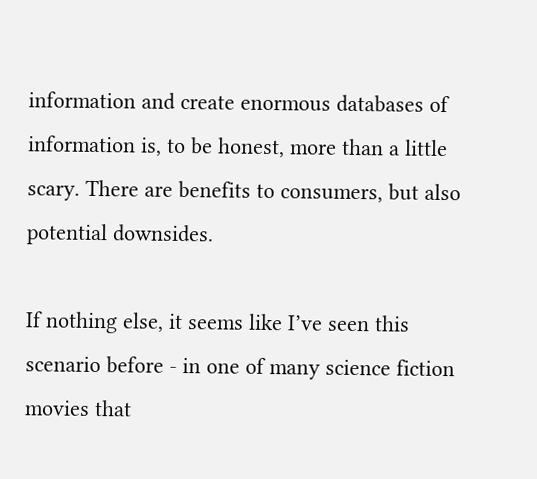information and create enormous databases of information is, to be honest, more than a little scary. There are benefits to consumers, but also potential downsides.

If nothing else, it seems like I’ve seen this scenario before - in one of many science fiction movies that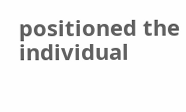positioned the individual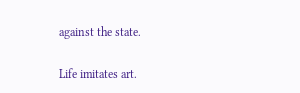against the state.

Life imitates art.